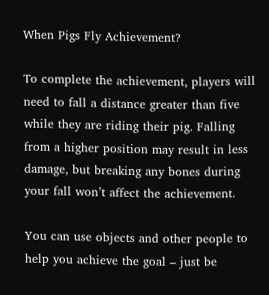When Pigs Fly Achievement?

To complete the achievement, players will need to fall a distance greater than five while they are riding their pig. Falling from a higher position may result in less damage, but breaking any bones during your fall won’t affect the achievement.

You can use objects and other people to help you achieve the goal – just be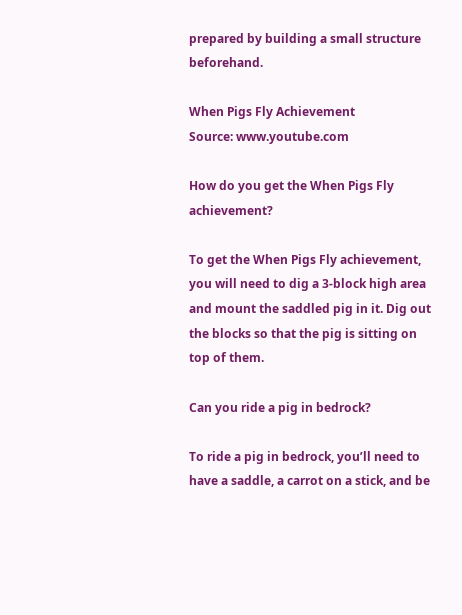prepared by building a small structure beforehand.

When Pigs Fly Achievement
Source: www.youtube.com

How do you get the When Pigs Fly achievement?

To get the When Pigs Fly achievement, you will need to dig a 3-block high area and mount the saddled pig in it. Dig out the blocks so that the pig is sitting on top of them.

Can you ride a pig in bedrock?

To ride a pig in bedrock, you’ll need to have a saddle, a carrot on a stick, and be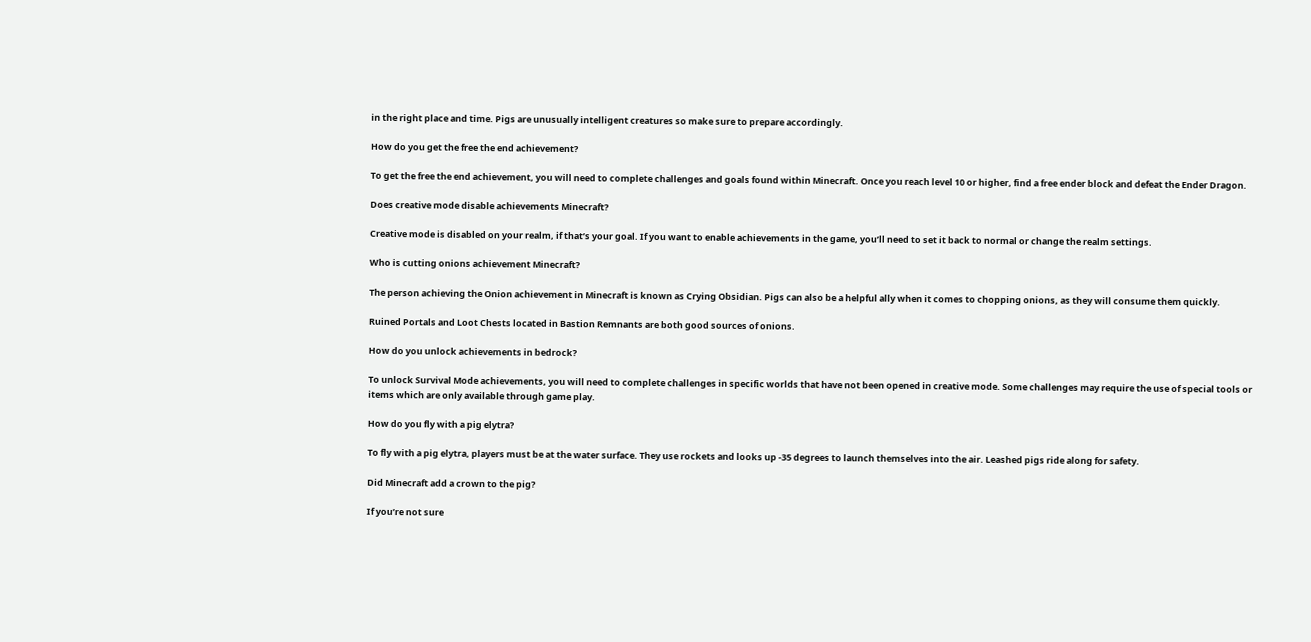in the right place and time. Pigs are unusually intelligent creatures so make sure to prepare accordingly.

How do you get the free the end achievement?

To get the free the end achievement, you will need to complete challenges and goals found within Minecraft. Once you reach level 10 or higher, find a free ender block and defeat the Ender Dragon.

Does creative mode disable achievements Minecraft?

Creative mode is disabled on your realm, if that’s your goal. If you want to enable achievements in the game, you’ll need to set it back to normal or change the realm settings.

Who is cutting onions achievement Minecraft?

The person achieving the Onion achievement in Minecraft is known as Crying Obsidian. Pigs can also be a helpful ally when it comes to chopping onions, as they will consume them quickly.

Ruined Portals and Loot Chests located in Bastion Remnants are both good sources of onions.

How do you unlock achievements in bedrock?

To unlock Survival Mode achievements, you will need to complete challenges in specific worlds that have not been opened in creative mode. Some challenges may require the use of special tools or items which are only available through game play.

How do you fly with a pig elytra?

To fly with a pig elytra, players must be at the water surface. They use rockets and looks up -35 degrees to launch themselves into the air. Leashed pigs ride along for safety.

Did Minecraft add a crown to the pig?

If you’re not sure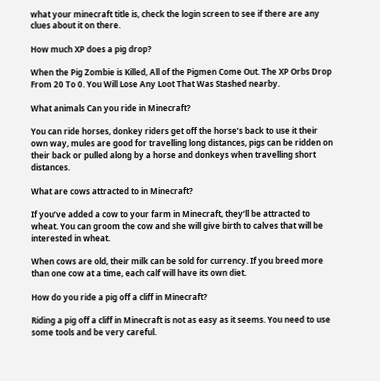what your minecraft title is, check the login screen to see if there are any clues about it on there.

How much XP does a pig drop?

When the Pig Zombie is Killed, All of the Pigmen Come Out. The XP Orbs Drop From 20 To 0. You Will Lose Any Loot That Was Stashed nearby.

What animals Can you ride in Minecraft?

You can ride horses, donkey riders get off the horse’s back to use it their own way, mules are good for travelling long distances, pigs can be ridden on their back or pulled along by a horse and donkeys when travelling short distances.

What are cows attracted to in Minecraft?

If you’ve added a cow to your farm in Minecraft, they’ll be attracted to wheat. You can groom the cow and she will give birth to calves that will be interested in wheat.

When cows are old, their milk can be sold for currency. If you breed more than one cow at a time, each calf will have its own diet.

How do you ride a pig off a cliff in Minecraft?

Riding a pig off a cliff in Minecraft is not as easy as it seems. You need to use some tools and be very careful.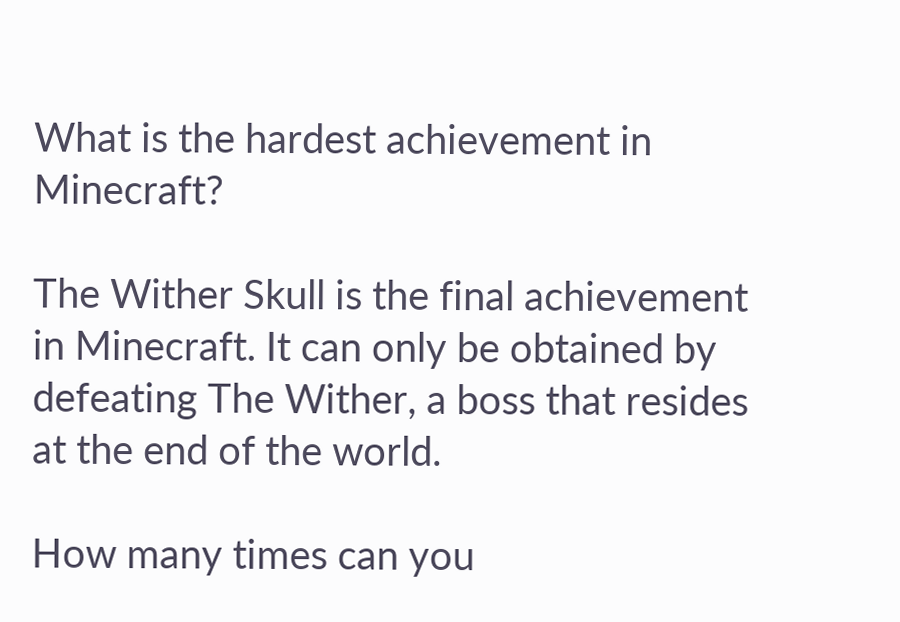What is the hardest achievement in Minecraft?

The Wither Skull is the final achievement in Minecraft. It can only be obtained by defeating The Wither, a boss that resides at the end of the world.

How many times can you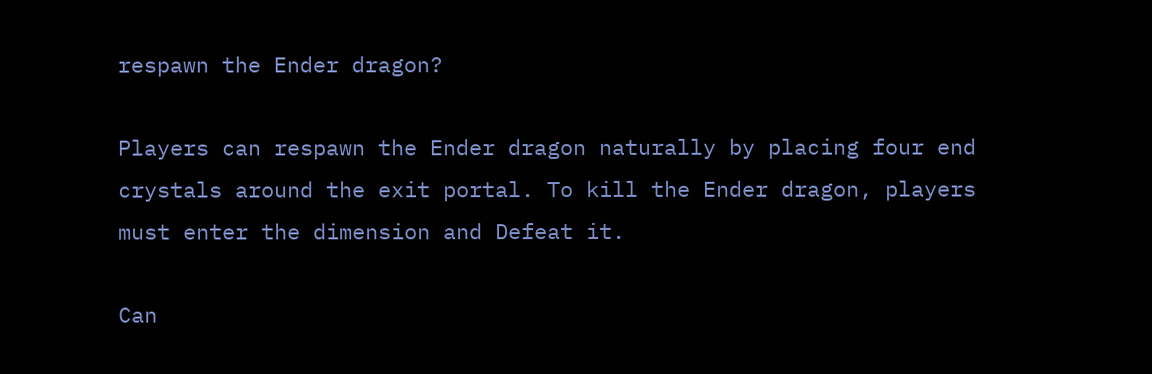respawn the Ender dragon?

Players can respawn the Ender dragon naturally by placing four end crystals around the exit portal. To kill the Ender dragon, players must enter the dimension and Defeat it.

Can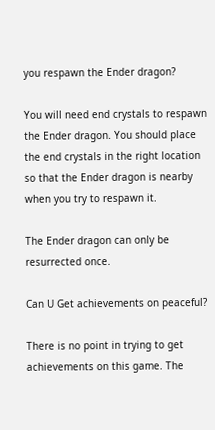you respawn the Ender dragon?

You will need end crystals to respawn the Ender dragon. You should place the end crystals in the right location so that the Ender dragon is nearby when you try to respawn it.

The Ender dragon can only be resurrected once.

Can U Get achievements on peaceful?

There is no point in trying to get achievements on this game. The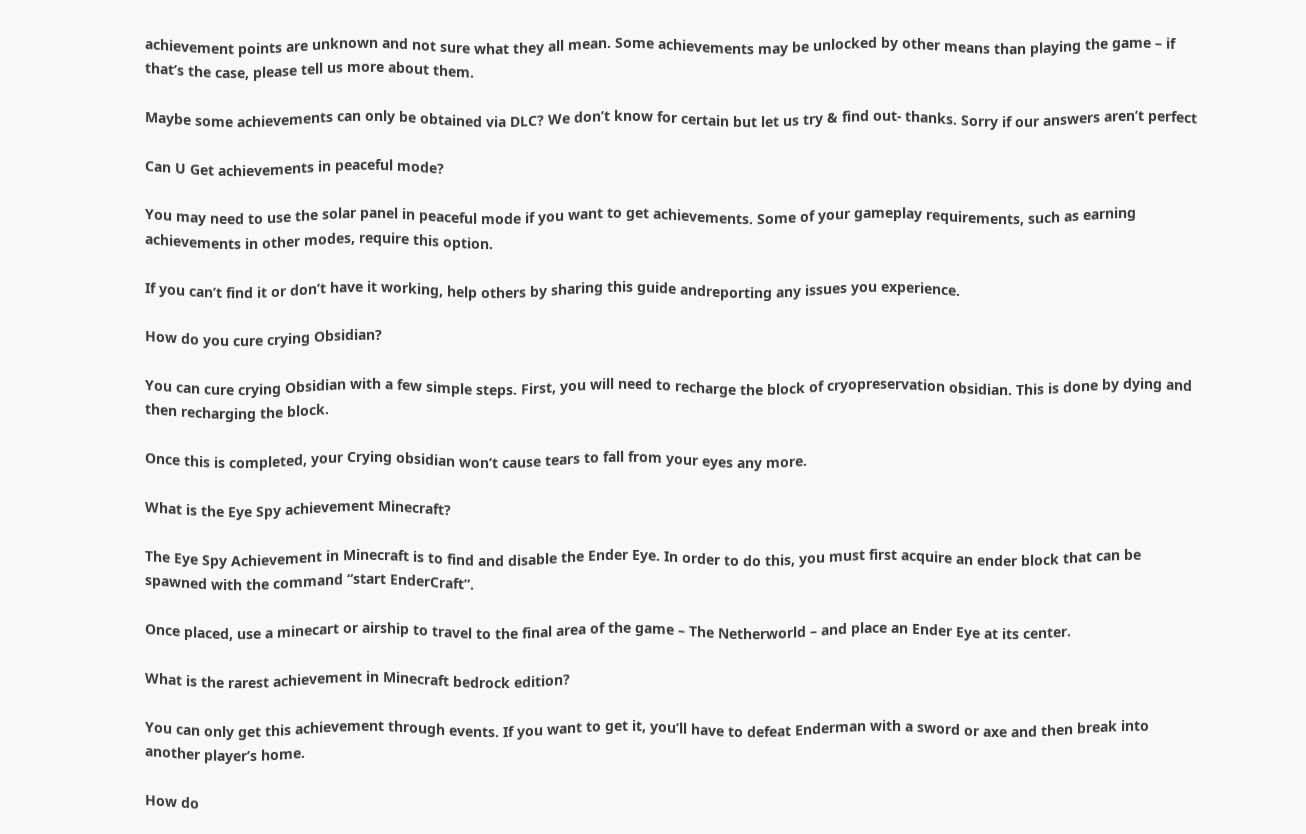achievement points are unknown and not sure what they all mean. Some achievements may be unlocked by other means than playing the game – if that’s the case, please tell us more about them.

Maybe some achievements can only be obtained via DLC? We don’t know for certain but let us try & find out- thanks. Sorry if our answers aren’t perfect

Can U Get achievements in peaceful mode?

You may need to use the solar panel in peaceful mode if you want to get achievements. Some of your gameplay requirements, such as earning achievements in other modes, require this option.

If you can’t find it or don’t have it working, help others by sharing this guide andreporting any issues you experience.

How do you cure crying Obsidian?

You can cure crying Obsidian with a few simple steps. First, you will need to recharge the block of cryopreservation obsidian. This is done by dying and then recharging the block.

Once this is completed, your Crying obsidian won’t cause tears to fall from your eyes any more.

What is the Eye Spy achievement Minecraft?

The Eye Spy Achievement in Minecraft is to find and disable the Ender Eye. In order to do this, you must first acquire an ender block that can be spawned with the command “start EnderCraft”.

Once placed, use a minecart or airship to travel to the final area of the game – The Netherworld – and place an Ender Eye at its center.

What is the rarest achievement in Minecraft bedrock edition?

You can only get this achievement through events. If you want to get it, you’ll have to defeat Enderman with a sword or axe and then break into another player’s home.

How do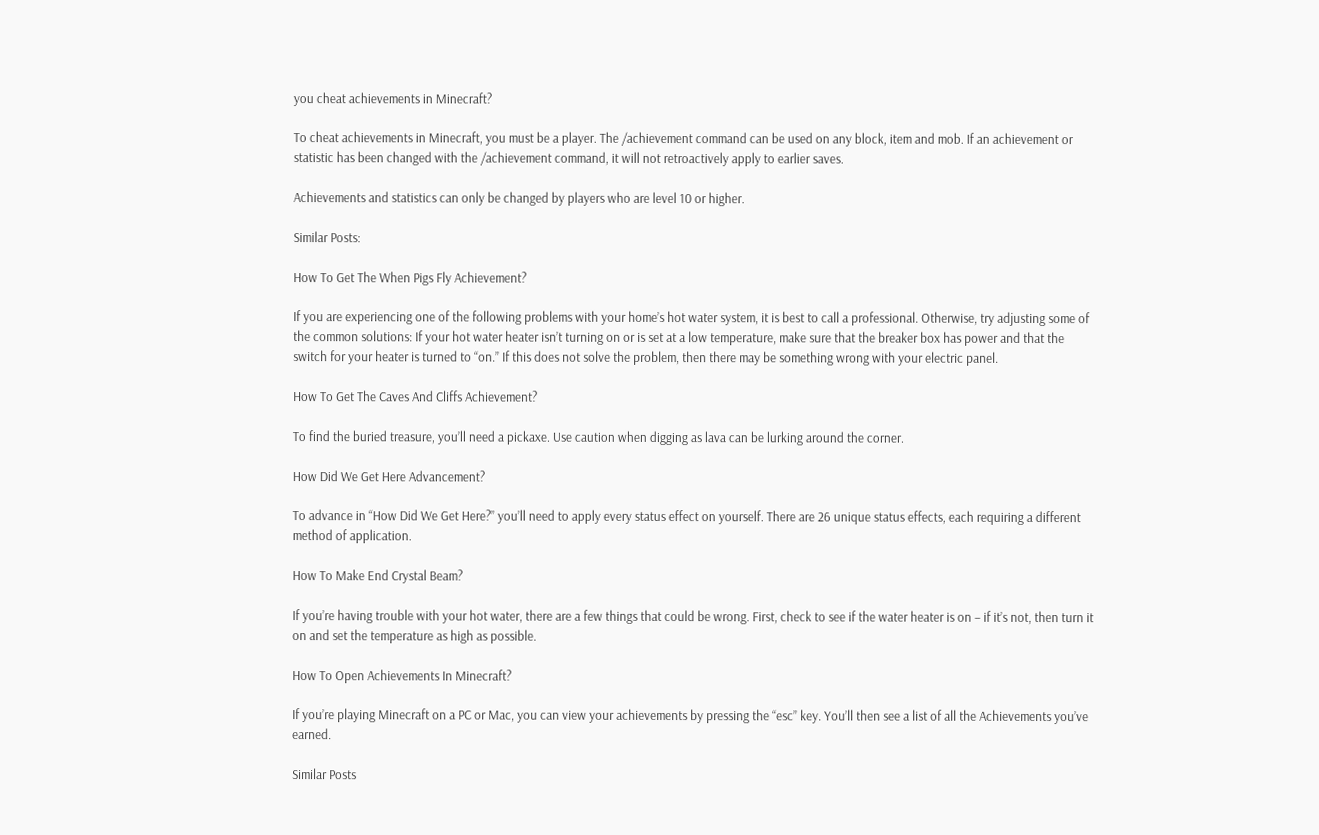you cheat achievements in Minecraft?

To cheat achievements in Minecraft, you must be a player. The /achievement command can be used on any block, item and mob. If an achievement or statistic has been changed with the /achievement command, it will not retroactively apply to earlier saves.

Achievements and statistics can only be changed by players who are level 10 or higher.

Similar Posts:

How To Get The When Pigs Fly Achievement?

If you are experiencing one of the following problems with your home’s hot water system, it is best to call a professional. Otherwise, try adjusting some of the common solutions: If your hot water heater isn’t turning on or is set at a low temperature, make sure that the breaker box has power and that the switch for your heater is turned to “on.” If this does not solve the problem, then there may be something wrong with your electric panel.

How To Get The Caves And Cliffs Achievement?

To find the buried treasure, you’ll need a pickaxe. Use caution when digging as lava can be lurking around the corner.

How Did We Get Here Advancement?

To advance in “How Did We Get Here?” you’ll need to apply every status effect on yourself. There are 26 unique status effects, each requiring a different method of application.

How To Make End Crystal Beam?

If you’re having trouble with your hot water, there are a few things that could be wrong. First, check to see if the water heater is on – if it’s not, then turn it on and set the temperature as high as possible.

How To Open Achievements In Minecraft?

If you’re playing Minecraft on a PC or Mac, you can view your achievements by pressing the “esc” key. You’ll then see a list of all the Achievements you’ve earned.

Similar Posts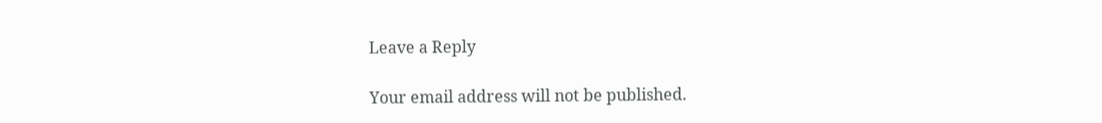Leave a Reply

Your email address will not be published.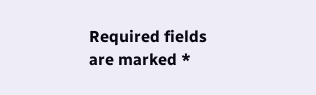Required fields are marked *